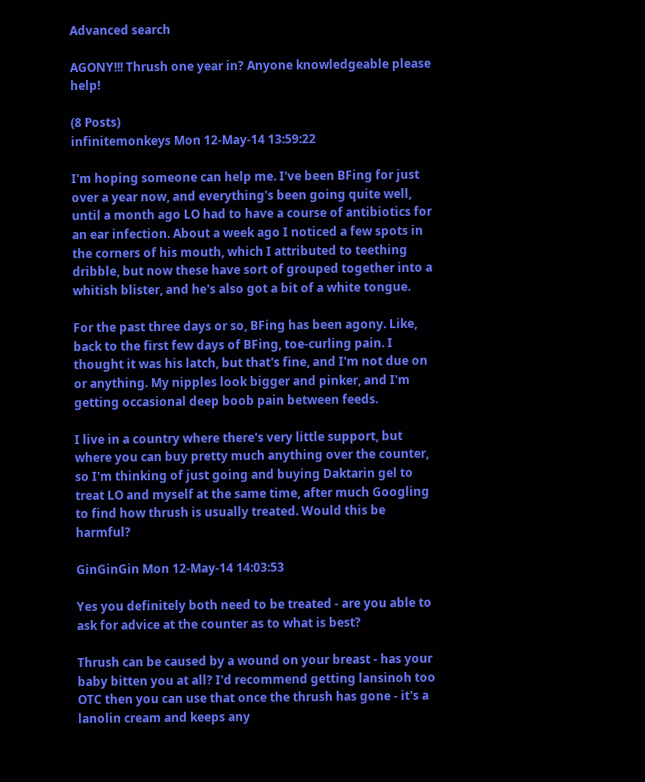Advanced search

AGONY!!! Thrush one year in? Anyone knowledgeable please help!

(8 Posts)
infinitemonkeys Mon 12-May-14 13:59:22

I'm hoping someone can help me. I've been BFing for just over a year now, and everything's been going quite well, until a month ago LO had to have a course of antibiotics for an ear infection. About a week ago I noticed a few spots in the corners of his mouth, which I attributed to teething dribble, but now these have sort of grouped together into a whitish blister, and he's also got a bit of a white tongue.

For the past three days or so, BFing has been agony. Like, back to the first few days of BFing, toe-curling pain. I thought it was his latch, but that's fine, and I'm not due on or anything. My nipples look bigger and pinker, and I'm getting occasional deep boob pain between feeds.

I live in a country where there's very little support, but where you can buy pretty much anything over the counter, so I'm thinking of just going and buying Daktarin gel to treat LO and myself at the same time, after much Googling to find how thrush is usually treated. Would this be harmful?

GinGinGin Mon 12-May-14 14:03:53

Yes you definitely both need to be treated - are you able to ask for advice at the counter as to what is best?

Thrush can be caused by a wound on your breast - has your baby bitten you at all? I'd recommend getting lansinoh too OTC then you can use that once the thrush has gone - it's a lanolin cream and keeps any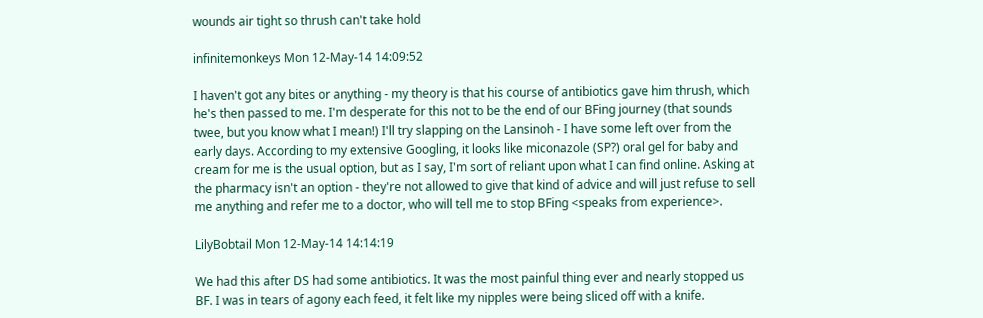wounds air tight so thrush can't take hold

infinitemonkeys Mon 12-May-14 14:09:52

I haven't got any bites or anything - my theory is that his course of antibiotics gave him thrush, which he's then passed to me. I'm desperate for this not to be the end of our BFing journey (that sounds twee, but you know what I mean!) I'll try slapping on the Lansinoh - I have some left over from the early days. According to my extensive Googling, it looks like miconazole (SP?) oral gel for baby and cream for me is the usual option, but as I say, I'm sort of reliant upon what I can find online. Asking at the pharmacy isn't an option - they're not allowed to give that kind of advice and will just refuse to sell me anything and refer me to a doctor, who will tell me to stop BFing <speaks from experience>.

LilyBobtail Mon 12-May-14 14:14:19

We had this after DS had some antibiotics. It was the most painful thing ever and nearly stopped us BF. I was in tears of agony each feed, it felt like my nipples were being sliced off with a knife.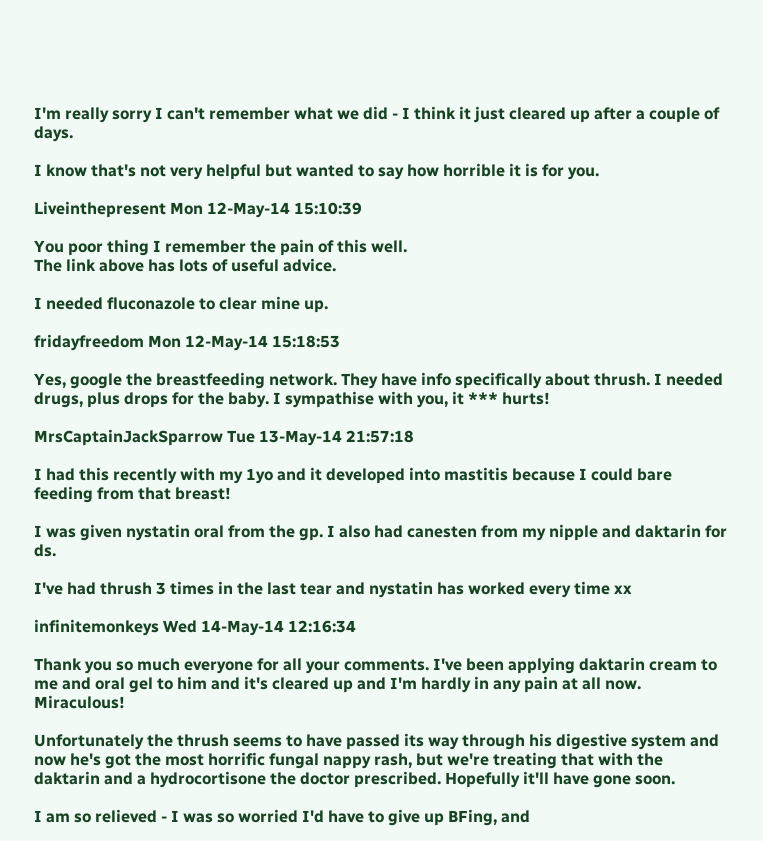I'm really sorry I can't remember what we did - I think it just cleared up after a couple of days.

I know that's not very helpful but wanted to say how horrible it is for you.

Liveinthepresent Mon 12-May-14 15:10:39

You poor thing I remember the pain of this well.
The link above has lots of useful advice.

I needed fluconazole to clear mine up.

fridayfreedom Mon 12-May-14 15:18:53

Yes, google the breastfeeding network. They have info specifically about thrush. I needed drugs, plus drops for the baby. I sympathise with you, it *** hurts!

MrsCaptainJackSparrow Tue 13-May-14 21:57:18

I had this recently with my 1yo and it developed into mastitis because I could bare feeding from that breast!

I was given nystatin oral from the gp. I also had canesten from my nipple and daktarin for ds.

I've had thrush 3 times in the last tear and nystatin has worked every time xx

infinitemonkeys Wed 14-May-14 12:16:34

Thank you so much everyone for all your comments. I've been applying daktarin cream to me and oral gel to him and it's cleared up and I'm hardly in any pain at all now. Miraculous!

Unfortunately the thrush seems to have passed its way through his digestive system and now he's got the most horrific fungal nappy rash, but we're treating that with the daktarin and a hydrocortisone the doctor prescribed. Hopefully it'll have gone soon.

I am so relieved - I was so worried I'd have to give up BFing, and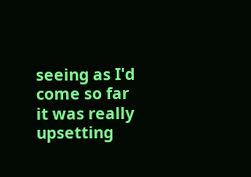seeing as I'd come so far it was really upsetting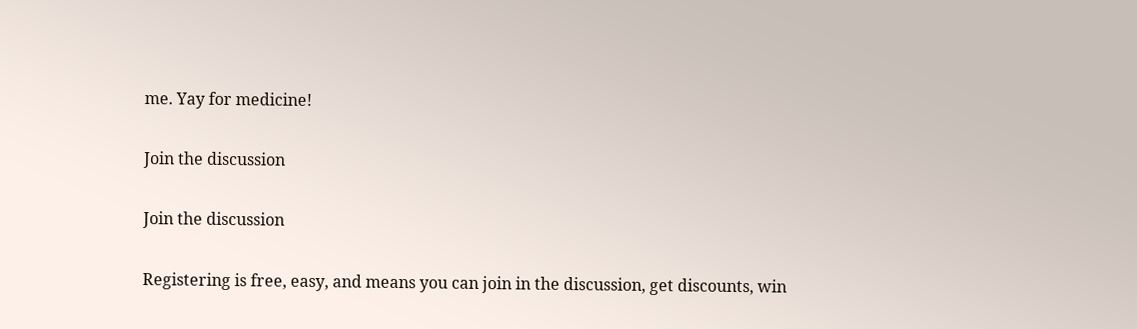me. Yay for medicine!

Join the discussion

Join the discussion

Registering is free, easy, and means you can join in the discussion, get discounts, win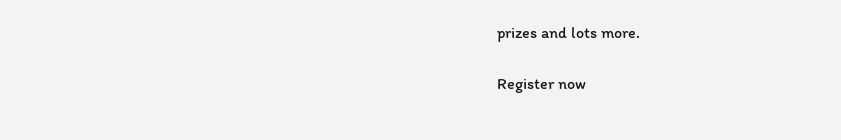prizes and lots more.

Register now